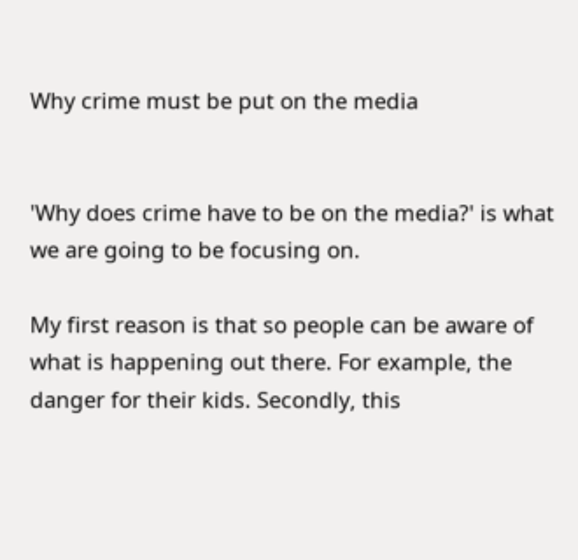Why crime must be put on the media


'Why does crime have to be on the media?' is what we are going to be focusing on.

My first reason is that so people can be aware of what is happening out there. For example, the danger for their kids. Secondly, this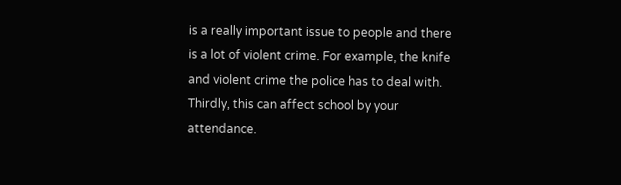is a really important issue to people and there is a lot of violent crime. For example, the knife and violent crime the police has to deal with. Thirdly, this can affect school by your attendance.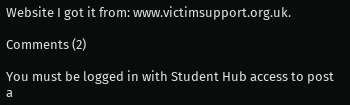Website I got it from: www.victimsupport.org.uk.

Comments (2)

You must be logged in with Student Hub access to post a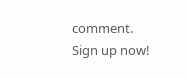comment. Sign up now!